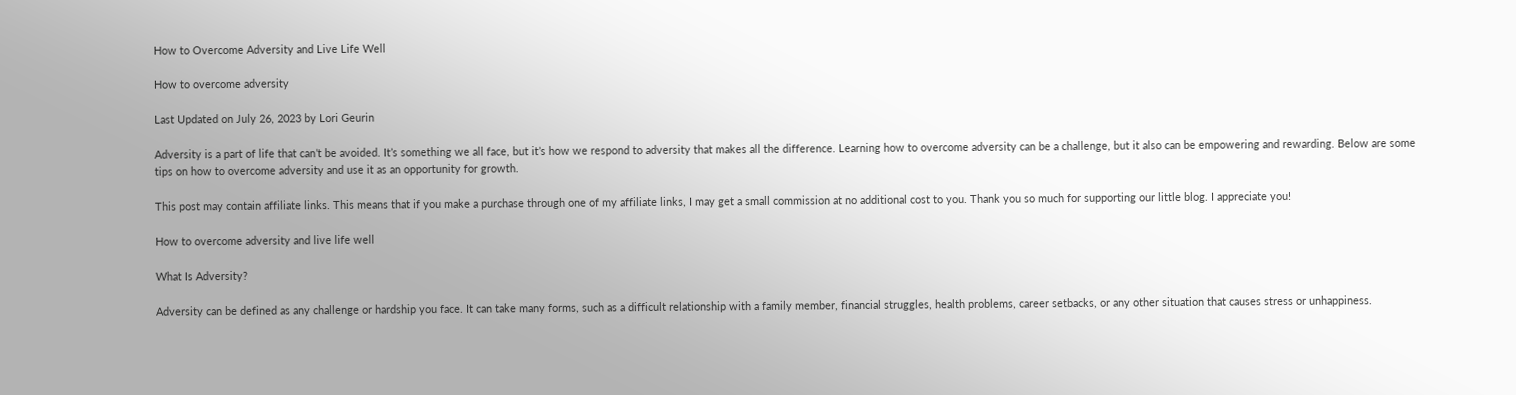How to Overcome Adversity and Live Life Well

How to overcome adversity

Last Updated on July 26, 2023 by Lori Geurin

Adversity is a part of life that can’t be avoided. It’s something we all face, but it’s how we respond to adversity that makes all the difference. Learning how to overcome adversity can be a challenge, but it also can be empowering and rewarding. Below are some tips on how to overcome adversity and use it as an opportunity for growth.

This post may contain affiliate links. This means that if you make a purchase through one of my affiliate links, I may get a small commission at no additional cost to you. Thank you so much for supporting our little blog. I appreciate you!

How to overcome adversity and live life well

What Is Adversity?

Adversity can be defined as any challenge or hardship you face. It can take many forms, such as a difficult relationship with a family member, financial struggles, health problems, career setbacks, or any other situation that causes stress or unhappiness.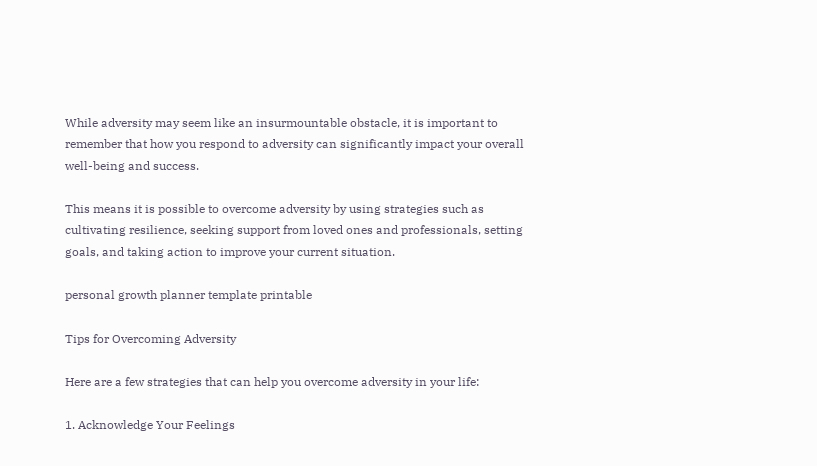While adversity may seem like an insurmountable obstacle, it is important to remember that how you respond to adversity can significantly impact your overall well-being and success.

This means it is possible to overcome adversity by using strategies such as cultivating resilience, seeking support from loved ones and professionals, setting goals, and taking action to improve your current situation.

personal growth planner template printable

Tips for Overcoming Adversity

Here are a few strategies that can help you overcome adversity in your life:

1. Acknowledge Your Feelings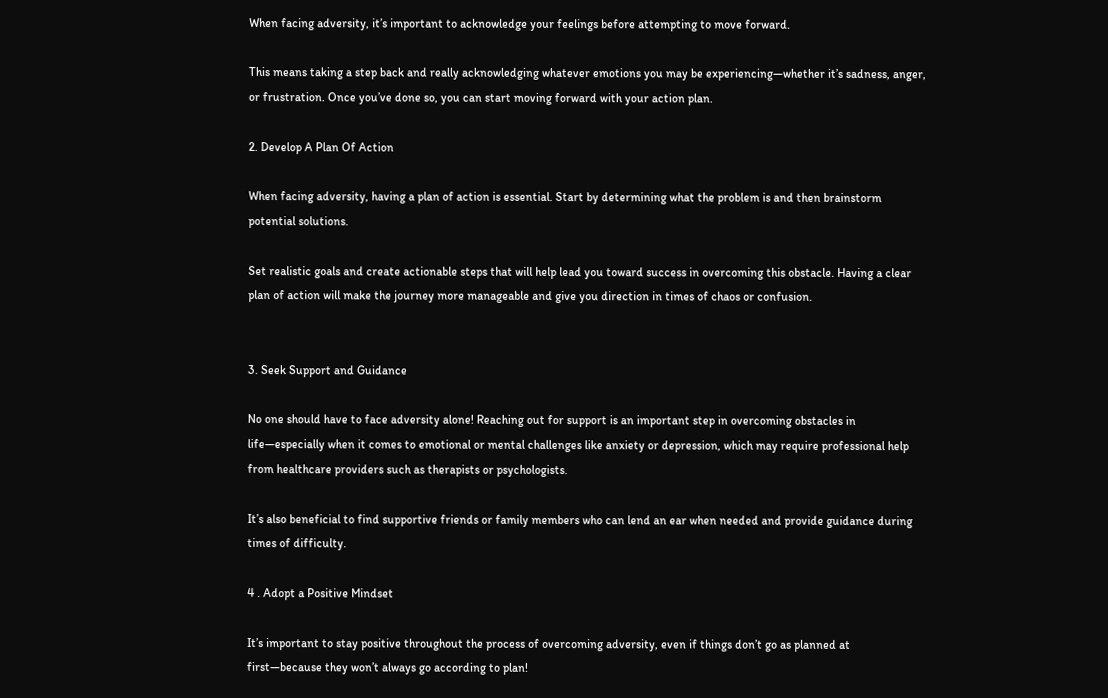When facing adversity, it’s important to acknowledge your feelings before attempting to move forward.

This means taking a step back and really acknowledging whatever emotions you may be experiencing—whether it’s sadness, anger, or frustration. Once you’ve done so, you can start moving forward with your action plan.

2. Develop A Plan Of Action

When facing adversity, having a plan of action is essential. Start by determining what the problem is and then brainstorm potential solutions.

Set realistic goals and create actionable steps that will help lead you toward success in overcoming this obstacle. Having a clear plan of action will make the journey more manageable and give you direction in times of chaos or confusion.


3. Seek Support and Guidance

No one should have to face adversity alone! Reaching out for support is an important step in overcoming obstacles in life—especially when it comes to emotional or mental challenges like anxiety or depression, which may require professional help from healthcare providers such as therapists or psychologists.

It’s also beneficial to find supportive friends or family members who can lend an ear when needed and provide guidance during times of difficulty.

4 . Adopt a Positive Mindset

It’s important to stay positive throughout the process of overcoming adversity, even if things don’t go as planned at first—because they won’t always go according to plan!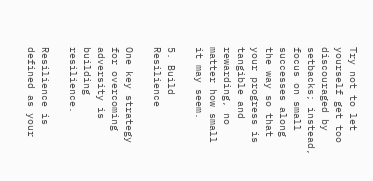Try not to let yourself get too discouraged by setbacks; instead, focus on small successes along the way so that your progress is tangible and rewarding, no matter how small it may seem.

5. Build Resilience

One key strategy for overcoming adversity is building resilience.

Resilience is defined as your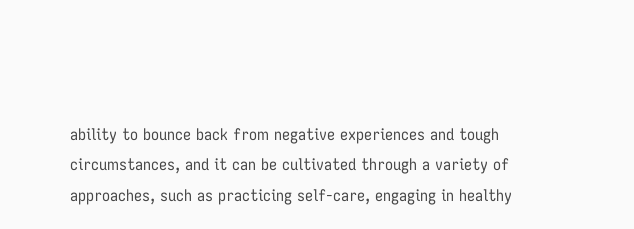ability to bounce back from negative experiences and tough circumstances, and it can be cultivated through a variety of approaches, such as practicing self-care, engaging in healthy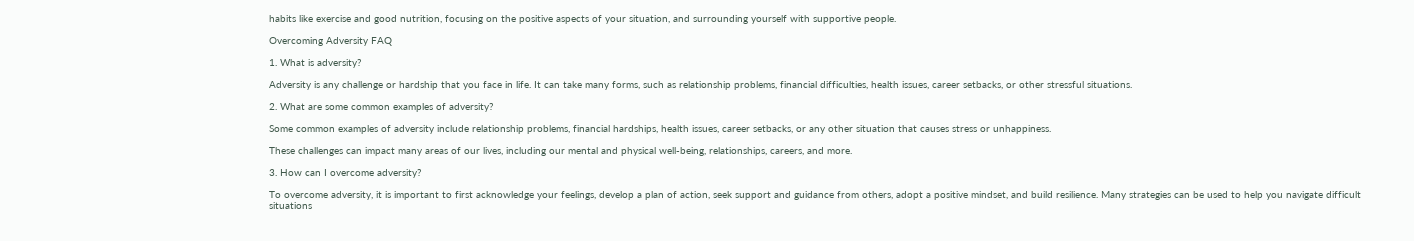habits like exercise and good nutrition, focusing on the positive aspects of your situation, and surrounding yourself with supportive people.

Overcoming Adversity FAQ

1. What is adversity?

Adversity is any challenge or hardship that you face in life. It can take many forms, such as relationship problems, financial difficulties, health issues, career setbacks, or other stressful situations.

2. What are some common examples of adversity?

Some common examples of adversity include relationship problems, financial hardships, health issues, career setbacks, or any other situation that causes stress or unhappiness.

These challenges can impact many areas of our lives, including our mental and physical well-being, relationships, careers, and more.

3. How can I overcome adversity?

To overcome adversity, it is important to first acknowledge your feelings, develop a plan of action, seek support and guidance from others, adopt a positive mindset, and build resilience. Many strategies can be used to help you navigate difficult situations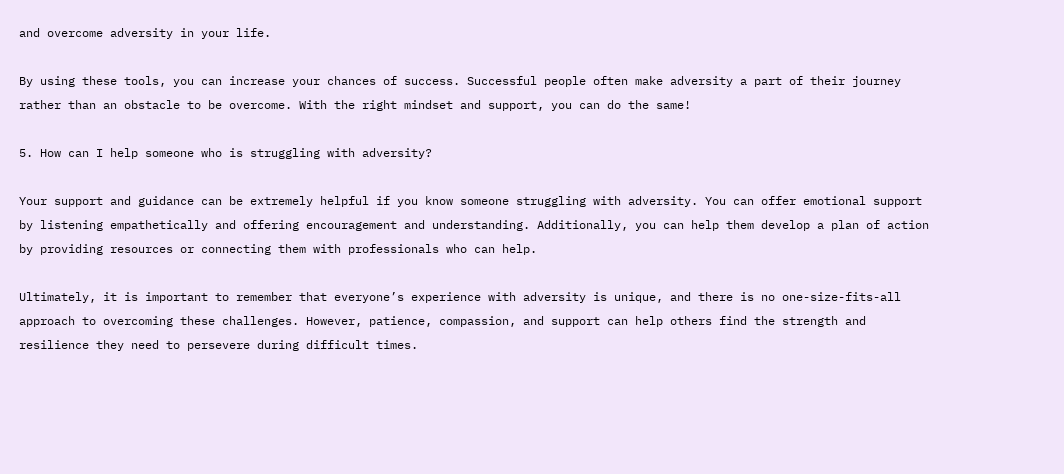and overcome adversity in your life.

By using these tools, you can increase your chances of success. Successful people often make adversity a part of their journey rather than an obstacle to be overcome. With the right mindset and support, you can do the same!

5. How can I help someone who is struggling with adversity?

Your support and guidance can be extremely helpful if you know someone struggling with adversity. You can offer emotional support by listening empathetically and offering encouragement and understanding. Additionally, you can help them develop a plan of action by providing resources or connecting them with professionals who can help.

Ultimately, it is important to remember that everyone’s experience with adversity is unique, and there is no one-size-fits-all approach to overcoming these challenges. However, patience, compassion, and support can help others find the strength and resilience they need to persevere during difficult times.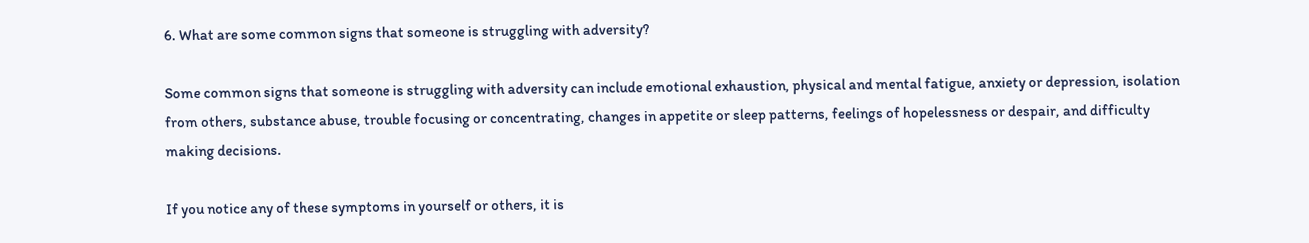6. What are some common signs that someone is struggling with adversity?

Some common signs that someone is struggling with adversity can include emotional exhaustion, physical and mental fatigue, anxiety or depression, isolation from others, substance abuse, trouble focusing or concentrating, changes in appetite or sleep patterns, feelings of hopelessness or despair, and difficulty making decisions.

If you notice any of these symptoms in yourself or others, it is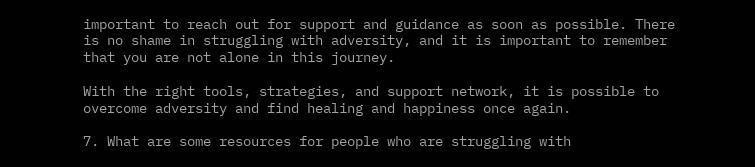important to reach out for support and guidance as soon as possible. There is no shame in struggling with adversity, and it is important to remember that you are not alone in this journey.

With the right tools, strategies, and support network, it is possible to overcome adversity and find healing and happiness once again.

7. What are some resources for people who are struggling with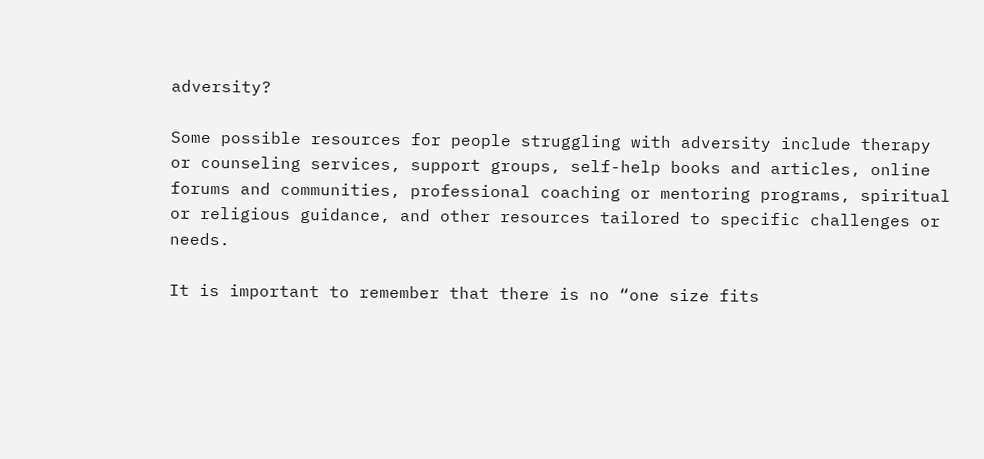adversity?

Some possible resources for people struggling with adversity include therapy or counseling services, support groups, self-help books and articles, online forums and communities, professional coaching or mentoring programs, spiritual or religious guidance, and other resources tailored to specific challenges or needs.

It is important to remember that there is no “one size fits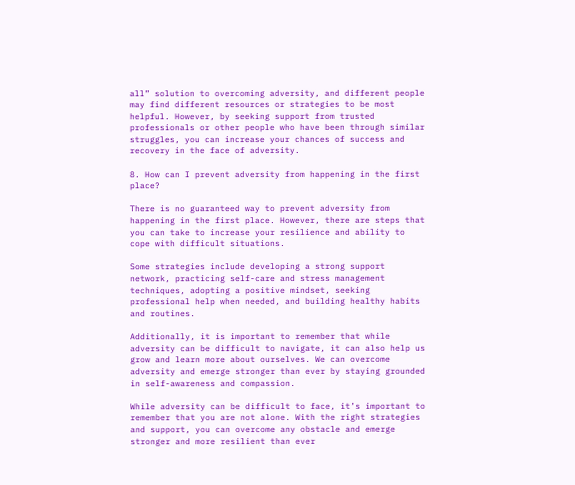all” solution to overcoming adversity, and different people may find different resources or strategies to be most helpful. However, by seeking support from trusted professionals or other people who have been through similar struggles, you can increase your chances of success and recovery in the face of adversity.

8. How can I prevent adversity from happening in the first place?

There is no guaranteed way to prevent adversity from happening in the first place. However, there are steps that you can take to increase your resilience and ability to cope with difficult situations.

Some strategies include developing a strong support network, practicing self-care and stress management techniques, adopting a positive mindset, seeking professional help when needed, and building healthy habits and routines.

Additionally, it is important to remember that while adversity can be difficult to navigate, it can also help us grow and learn more about ourselves. We can overcome adversity and emerge stronger than ever by staying grounded in self-awareness and compassion.

While adversity can be difficult to face, it’s important to remember that you are not alone. With the right strategies and support, you can overcome any obstacle and emerge stronger and more resilient than ever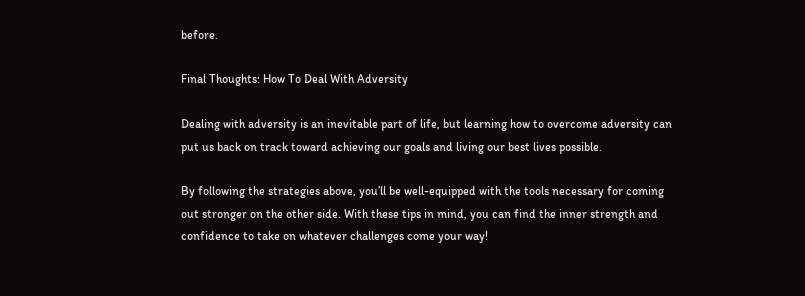before.

Final Thoughts: How To Deal With Adversity

Dealing with adversity is an inevitable part of life, but learning how to overcome adversity can put us back on track toward achieving our goals and living our best lives possible.

By following the strategies above, you’ll be well-equipped with the tools necessary for coming out stronger on the other side. With these tips in mind, you can find the inner strength and confidence to take on whatever challenges come your way!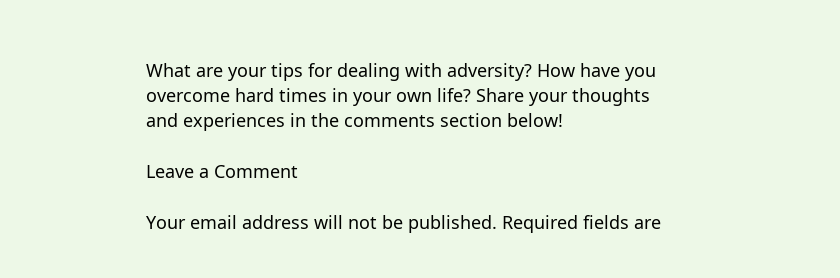What are your tips for dealing with adversity? How have you overcome hard times in your own life? Share your thoughts and experiences in the comments section below!

Leave a Comment

Your email address will not be published. Required fields are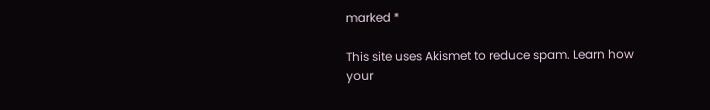marked *

This site uses Akismet to reduce spam. Learn how your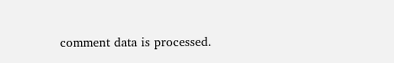comment data is processed.